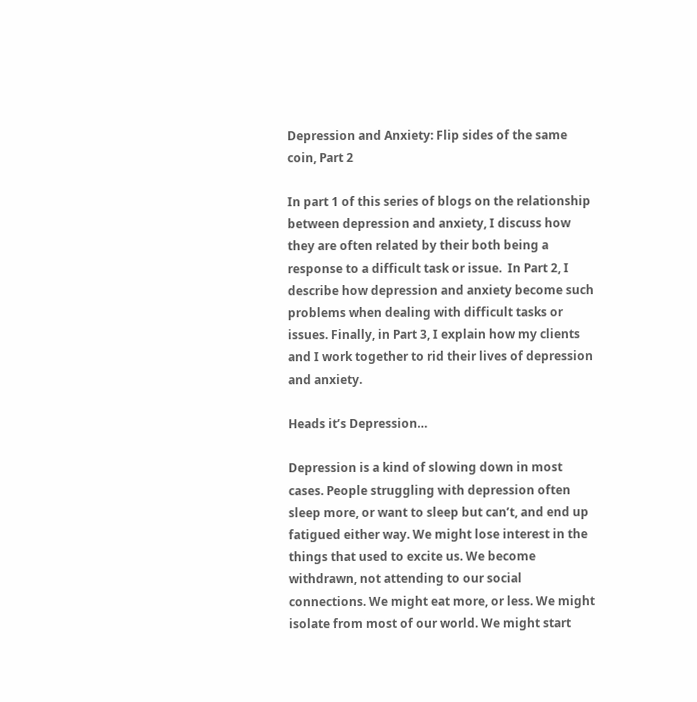Depression and Anxiety: Flip sides of the same coin, Part 2

In part 1 of this series of blogs on the relationship between depression and anxiety, I discuss how they are often related by their both being a response to a difficult task or issue.  In Part 2, I describe how depression and anxiety become such problems when dealing with difficult tasks or issues. Finally, in Part 3, I explain how my clients and I work together to rid their lives of depression and anxiety.

Heads it’s Depression…

Depression is a kind of slowing down in most cases. People struggling with depression often sleep more, or want to sleep but can’t, and end up fatigued either way. We might lose interest in the things that used to excite us. We become withdrawn, not attending to our social connections. We might eat more, or less. We might isolate from most of our world. We might start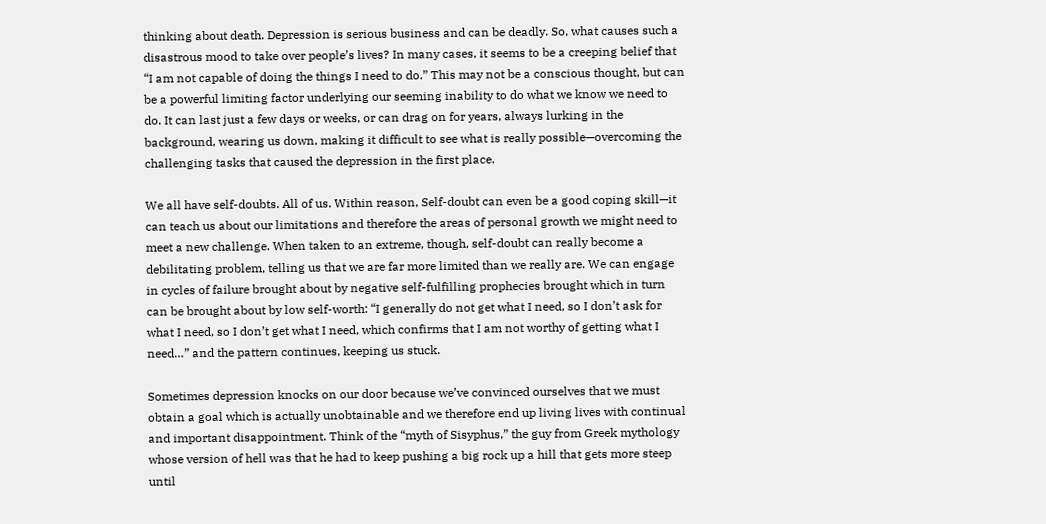thinking about death. Depression is serious business and can be deadly. So, what causes such a disastrous mood to take over people’s lives? In many cases, it seems to be a creeping belief that “I am not capable of doing the things I need to do.” This may not be a conscious thought, but can be a powerful limiting factor underlying our seeming inability to do what we know we need to do. It can last just a few days or weeks, or can drag on for years, always lurking in the background, wearing us down, making it difficult to see what is really possible—overcoming the challenging tasks that caused the depression in the first place.

We all have self-doubts. All of us. Within reason, Self-doubt can even be a good coping skill—it can teach us about our limitations and therefore the areas of personal growth we might need to meet a new challenge. When taken to an extreme, though, self-doubt can really become a debilitating problem, telling us that we are far more limited than we really are. We can engage in cycles of failure brought about by negative self-fulfilling prophecies brought which in turn can be brought about by low self-worth: “I generally do not get what I need, so I don’t ask for what I need, so I don’t get what I need, which confirms that I am not worthy of getting what I need…” and the pattern continues, keeping us stuck.

Sometimes depression knocks on our door because we’ve convinced ourselves that we must obtain a goal which is actually unobtainable and we therefore end up living lives with continual and important disappointment. Think of the “myth of Sisyphus,” the guy from Greek mythology whose version of hell was that he had to keep pushing a big rock up a hill that gets more steep until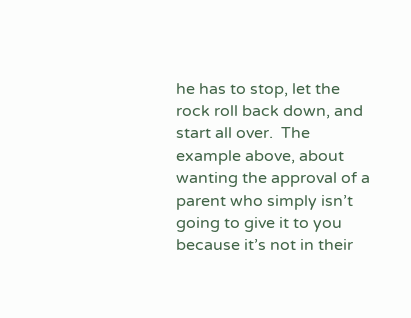he has to stop, let the rock roll back down, and start all over.  The example above, about wanting the approval of a parent who simply isn’t going to give it to you because it’s not in their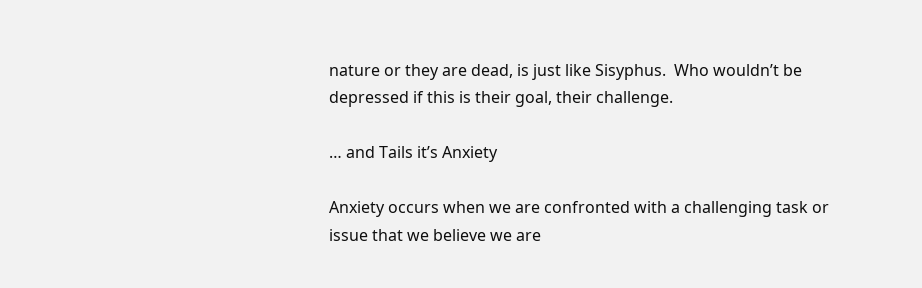nature or they are dead, is just like Sisyphus.  Who wouldn’t be depressed if this is their goal, their challenge.

… and Tails it’s Anxiety

Anxiety occurs when we are confronted with a challenging task or issue that we believe we are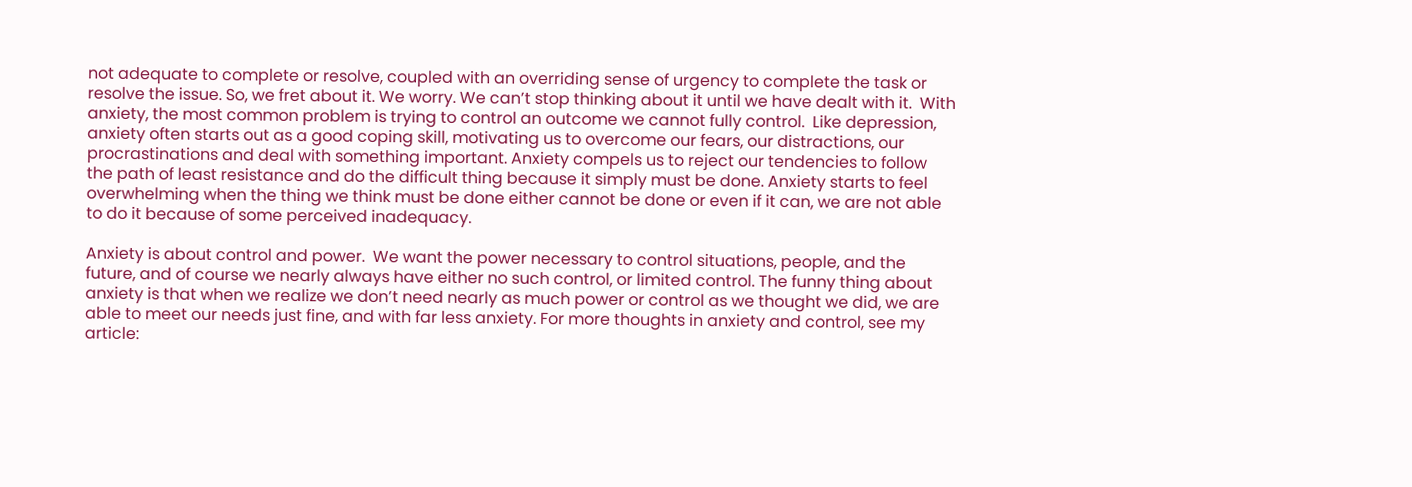not adequate to complete or resolve, coupled with an overriding sense of urgency to complete the task or resolve the issue. So, we fret about it. We worry. We can’t stop thinking about it until we have dealt with it.  With anxiety, the most common problem is trying to control an outcome we cannot fully control.  Like depression, anxiety often starts out as a good coping skill, motivating us to overcome our fears, our distractions, our procrastinations and deal with something important. Anxiety compels us to reject our tendencies to follow the path of least resistance and do the difficult thing because it simply must be done. Anxiety starts to feel overwhelming when the thing we think must be done either cannot be done or even if it can, we are not able to do it because of some perceived inadequacy.

Anxiety is about control and power.  We want the power necessary to control situations, people, and the future, and of course we nearly always have either no such control, or limited control. The funny thing about anxiety is that when we realize we don’t need nearly as much power or control as we thought we did, we are able to meet our needs just fine, and with far less anxiety. For more thoughts in anxiety and control, see my article: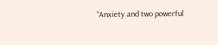“Anxiety and two powerful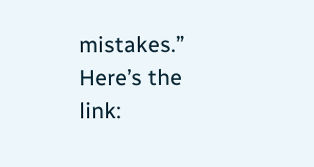mistakes.” Here’s the link: